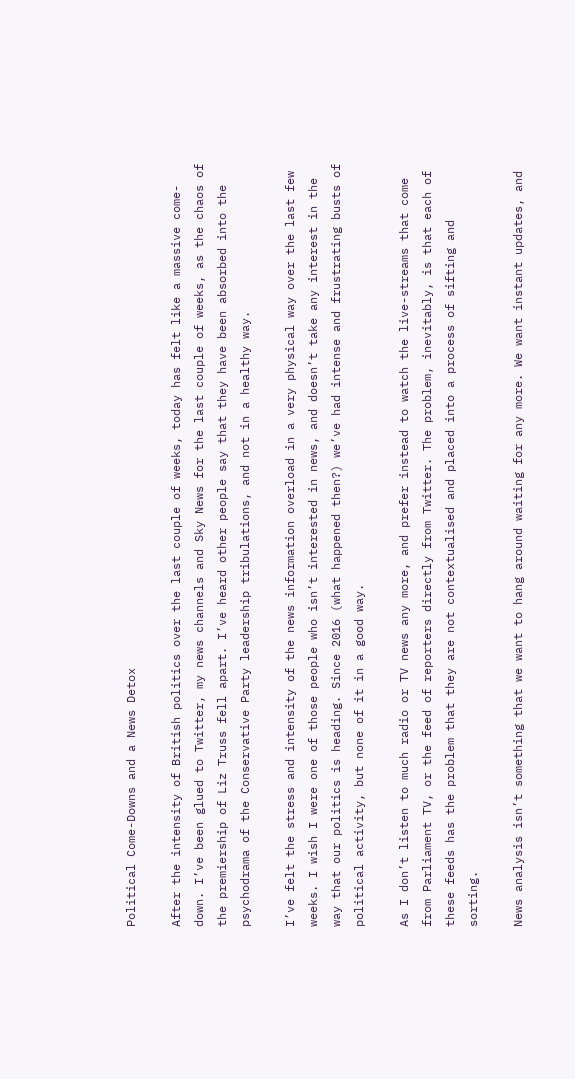Political Come-Downs and a News Detox

After the intensity of British politics over the last couple of weeks, today has felt like a massive come-down. I’ve been glued to Twitter, my news channels and Sky News for the last couple of weeks, as the chaos of the premiership of Liz Truss fell apart. I’ve heard other people say that they have been absorbed into the psychodrama of the Conservative Party leadership tribulations, and not in a healthy way.

I’ve felt the stress and intensity of the news information overload in a very physical way over the last few weeks. I wish I were one of those people who isn’t interested in news, and doesn’t take any interest in the way that our politics is heading. Since 2016 (what happened then?) we’ve had intense and frustrating busts of political activity, but none of it in a good way.

As I don’t listen to much radio or TV news any more, and prefer instead to watch the live-streams that come from Parliament TV, or the feed of reporters directly from Twitter. The problem, inevitably, is that each of these feeds has the problem that they are not contextualised and placed into a process of sifting and sorting.

News analysis isn’t something that we want to hang around waiting for any more. We want instant updates, and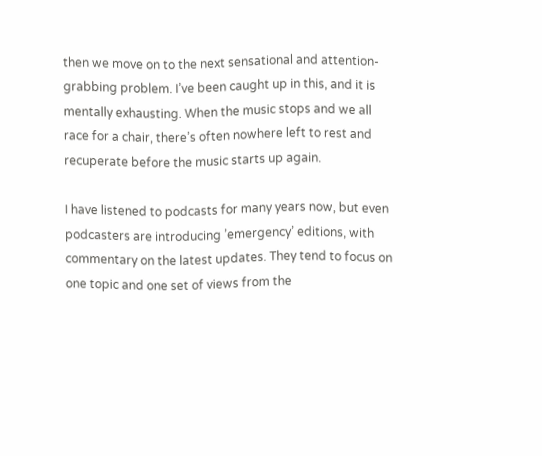then we move on to the next sensational and attention-grabbing problem. I’ve been caught up in this, and it is mentally exhausting. When the music stops and we all race for a chair, there’s often nowhere left to rest and recuperate before the music starts up again.

I have listened to podcasts for many years now, but even podcasters are introducing ’emergency’ editions, with commentary on the latest updates. They tend to focus on one topic and one set of views from the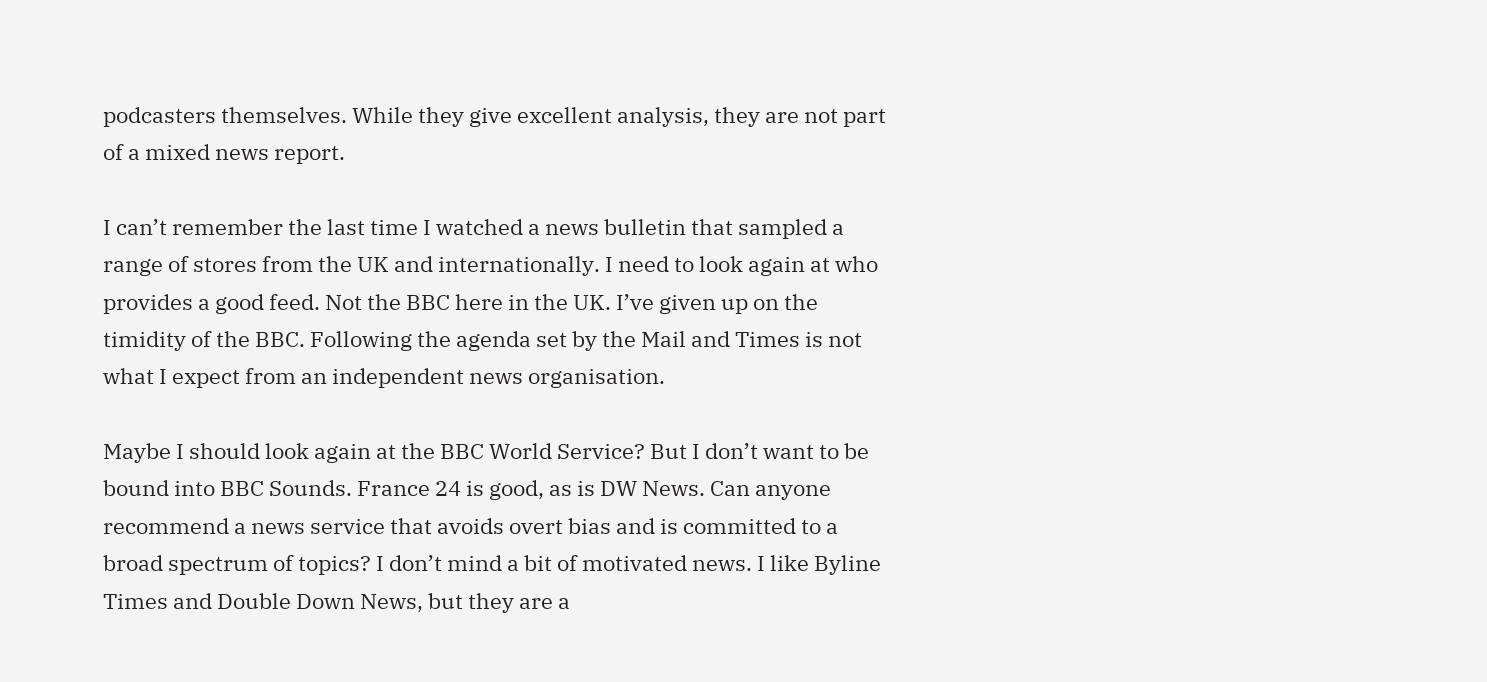podcasters themselves. While they give excellent analysis, they are not part of a mixed news report.

I can’t remember the last time I watched a news bulletin that sampled a range of stores from the UK and internationally. I need to look again at who provides a good feed. Not the BBC here in the UK. I’ve given up on the timidity of the BBC. Following the agenda set by the Mail and Times is not what I expect from an independent news organisation.

Maybe I should look again at the BBC World Service? But I don’t want to be bound into BBC Sounds. France 24 is good, as is DW News. Can anyone recommend a news service that avoids overt bias and is committed to a broad spectrum of topics? I don’t mind a bit of motivated news. I like Byline Times and Double Down News, but they are a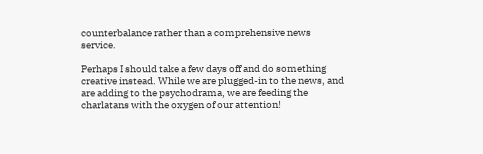counterbalance rather than a comprehensive news service.

Perhaps I should take a few days off and do something creative instead. While we are plugged-in to the news, and are adding to the psychodrama, we are feeding the charlatans with the oxygen of our attention!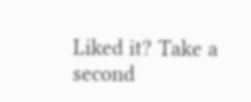Liked it? Take a second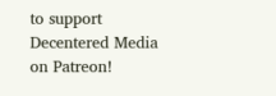to support Decentered Media on Patreon!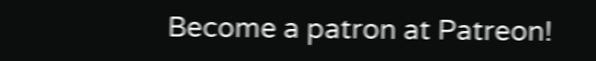Become a patron at Patreon!